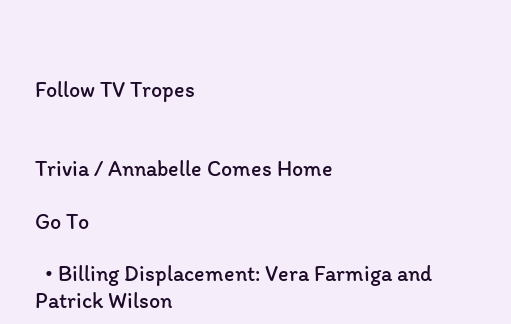Follow TV Tropes


Trivia / Annabelle Comes Home

Go To

  • Billing Displacement: Vera Farmiga and Patrick Wilson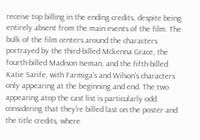receive top billing in the ending credits, despite being entirely absent from the main events of the film. The bulk of the film centers around the characters portrayed by the third-billed Mckenna Grace, the fourth-billed Madison Iseman, and the fifth-billed Katie Sarife, with Farmiga's and Wilson's characters only appearing at the beginning and end. The two appearing atop the cast list is particularly odd considering that they're billed last on the poster and the title credits, where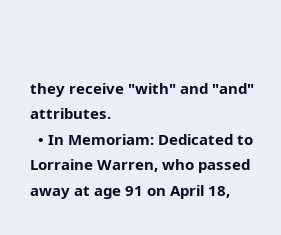they receive "with" and "and" attributes.
  • In Memoriam: Dedicated to Lorraine Warren, who passed away at age 91 on April 18,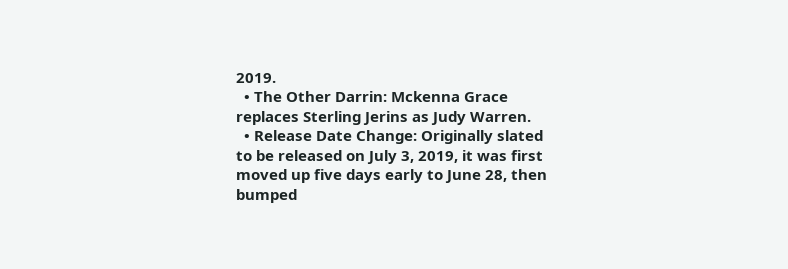2019.
  • The Other Darrin: Mckenna Grace replaces Sterling Jerins as Judy Warren.
  • Release Date Change: Originally slated to be released on July 3, 2019, it was first moved up five days early to June 28, then bumped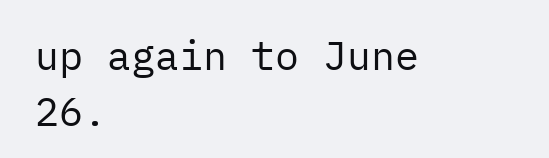up again to June 26.